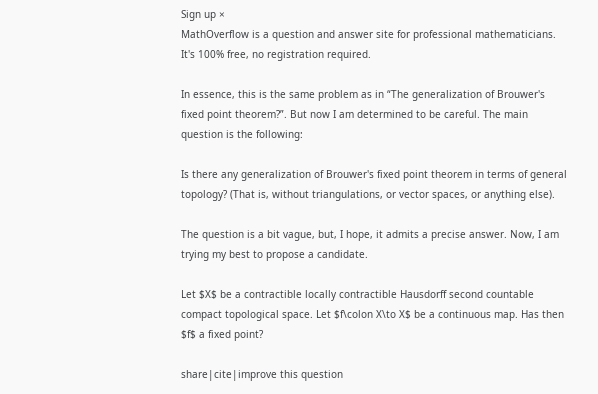Sign up ×
MathOverflow is a question and answer site for professional mathematicians. It's 100% free, no registration required.

In essence, this is the same problem as in “The generalization of Brouwer's fixed point theorem?”. But now I am determined to be careful. The main question is the following:

Is there any generalization of Brouwer's fixed point theorem in terms of general topology? (That is, without triangulations, or vector spaces, or anything else).

The question is a bit vague, but, I hope, it admits a precise answer. Now, I am trying my best to propose a candidate.

Let $X$ be a contractible locally contractible Hausdorff second countable compact topological space. Let $f\colon X\to X$ be a continuous map. Has then $f$ a fixed point?

share|cite|improve this question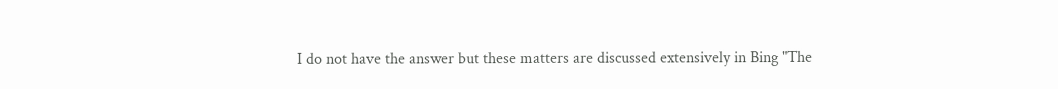I do not have the answer but these matters are discussed extensively in Bing "The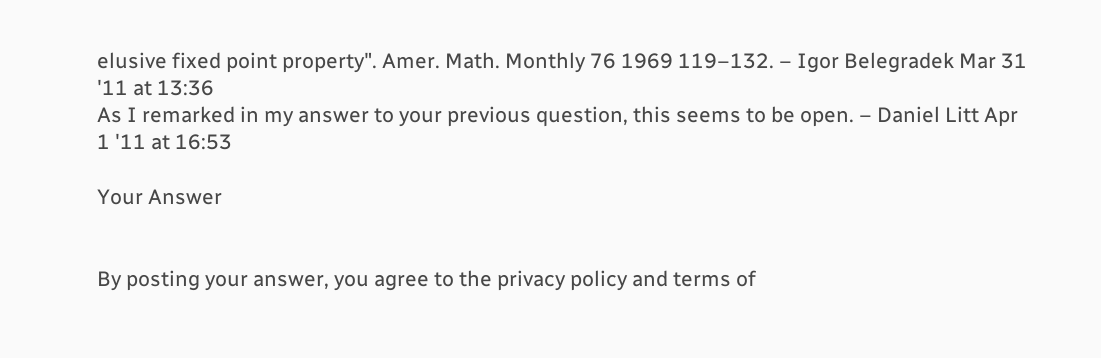elusive fixed point property". Amer. Math. Monthly 76 1969 119–132. – Igor Belegradek Mar 31 '11 at 13:36
As I remarked in my answer to your previous question, this seems to be open. – Daniel Litt Apr 1 '11 at 16:53

Your Answer


By posting your answer, you agree to the privacy policy and terms of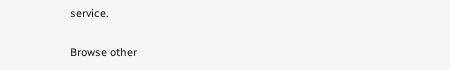service.

Browse other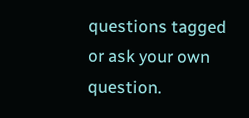questions tagged or ask your own question.